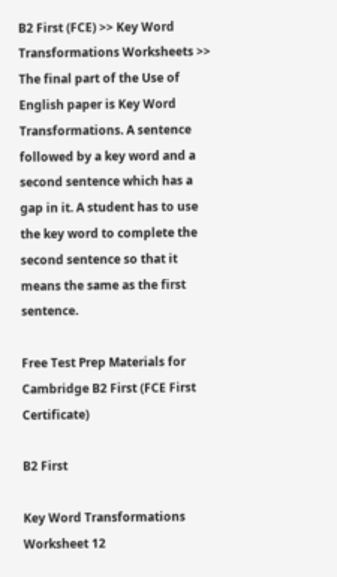B2 First (FCE) >> Key Word Transformations Worksheets >> The final part of the Use of English paper is Key Word Transformations. A sentence followed by a key word and a second sentence which has a gap in it. A student has to use the key word to complete the second sentence so that it means the same as the first sentence.

Free Test Prep Materials for
Cambridge B2 First (FCE First Certificate)

B2 First

Key Word Transformations Worksheet 12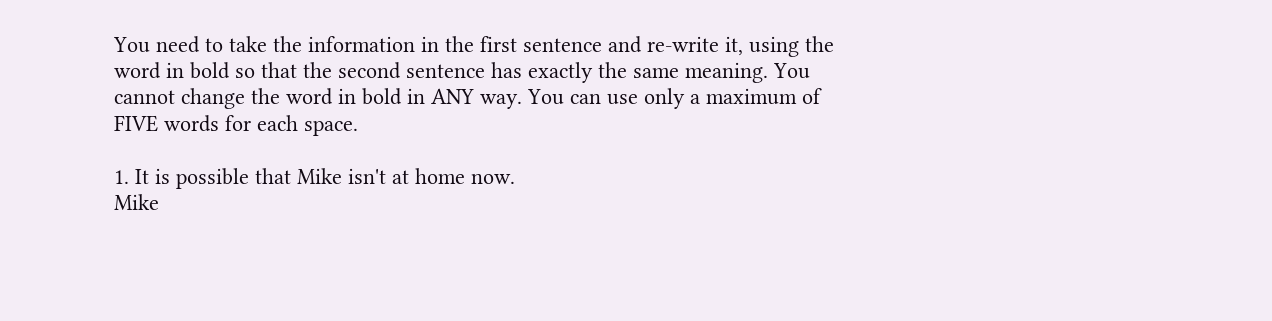You need to take the information in the first sentence and re-write it, using the word in bold so that the second sentence has exactly the same meaning. You cannot change the word in bold in ANY way. You can use only a maximum of FIVE words for each space.

1. It is possible that Mike isn't at home now.
Mike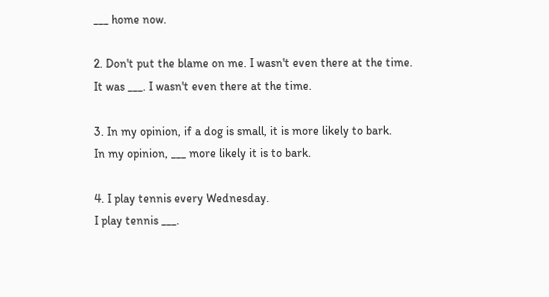___ home now.

2. Don't put the blame on me. I wasn't even there at the time.
It was ___. I wasn't even there at the time.

3. In my opinion, if a dog is small, it is more likely to bark.
In my opinion, ___ more likely it is to bark.

4. I play tennis every Wednesday.
I play tennis ___.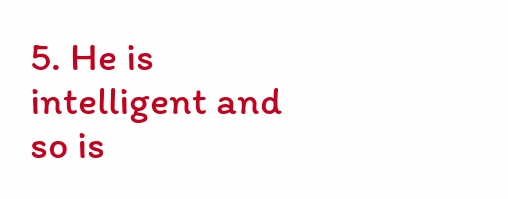5. He is intelligent and so is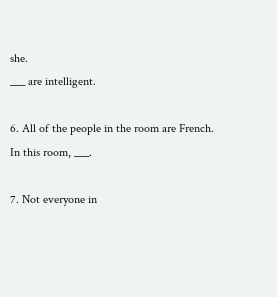she.
___ are intelligent.

6. All of the people in the room are French.
In this room, ___.

7. Not everyone in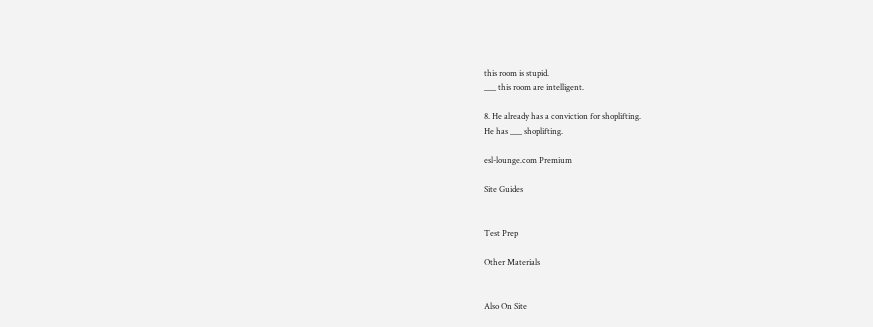this room is stupid.
___ this room are intelligent.

8. He already has a conviction for shoplifting.
He has ___ shoplifting.

esl-lounge.com Premium

Site Guides


Test Prep

Other Materials


Also On Site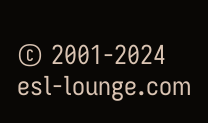© 2001-2024 esl-lounge.com